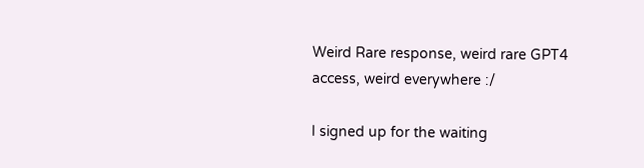Weird Rare response, weird rare GPT4 access, weird everywhere :/

I signed up for the waiting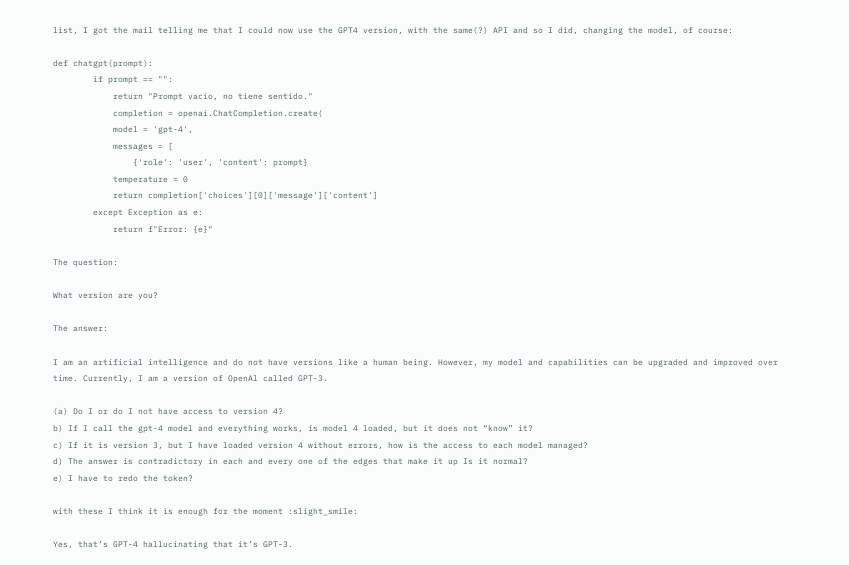list, I got the mail telling me that I could now use the GPT4 version, with the same(?) API and so I did, changing the model, of course:

def chatgpt(prompt):
        if prompt == "":
            return "Prompt vacío, no tiene sentido."
            completion = openai.ChatCompletion.create(
            model = 'gpt-4',
            messages = [
                {'role': 'user', 'content': prompt}
            temperature = 0
            return completion['choices'][0]['message']['content']
        except Exception as e:
            return f"Error: {e}"

The question:

What version are you?

The answer:

I am an artificial intelligence and do not have versions like a human being. However, my model and capabilities can be upgraded and improved over time. Currently, I am a version of OpenAl called GPT-3.

(a) Do I or do I not have access to version 4?
b) If I call the gpt-4 model and everything works, is model 4 loaded, but it does not “know” it?
c) If it is version 3, but I have loaded version 4 without errors, how is the access to each model managed?
d) The answer is contradictory in each and every one of the edges that make it up Is it normal?
e) I have to redo the token?

with these I think it is enough for the moment :slight_smile:

Yes, that’s GPT-4 hallucinating that it’s GPT-3.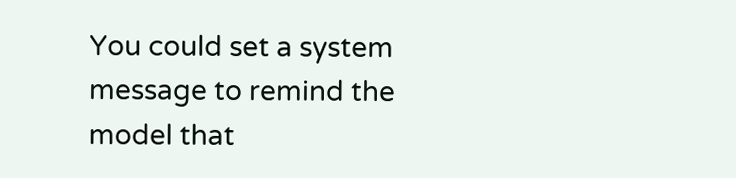You could set a system message to remind the model that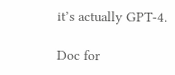it’s actually GPT-4.

Doc for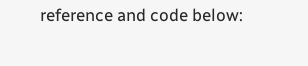reference and code below: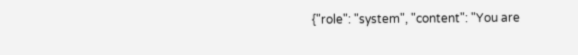{"role": "system", "content": "You are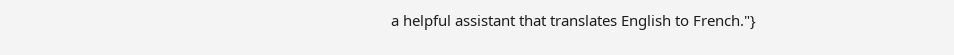a helpful assistant that translates English to French."}